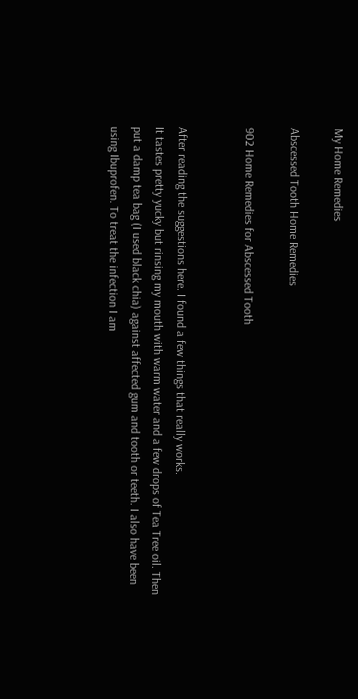My Home Remedies

Abscessed Tooth Home Remedies

902 Home Remedies for Abscessed Tooth


After reading the suggestions here. I found a few things that really works.
It tastes pretty yucky but rinsing my mouth with warm water and a few drops of Tea Tree oil. Then put a damp tea bag (I used black chia) against affected gum and tooth or teeth. I also have been using Ibuprofen. To treat the infection I am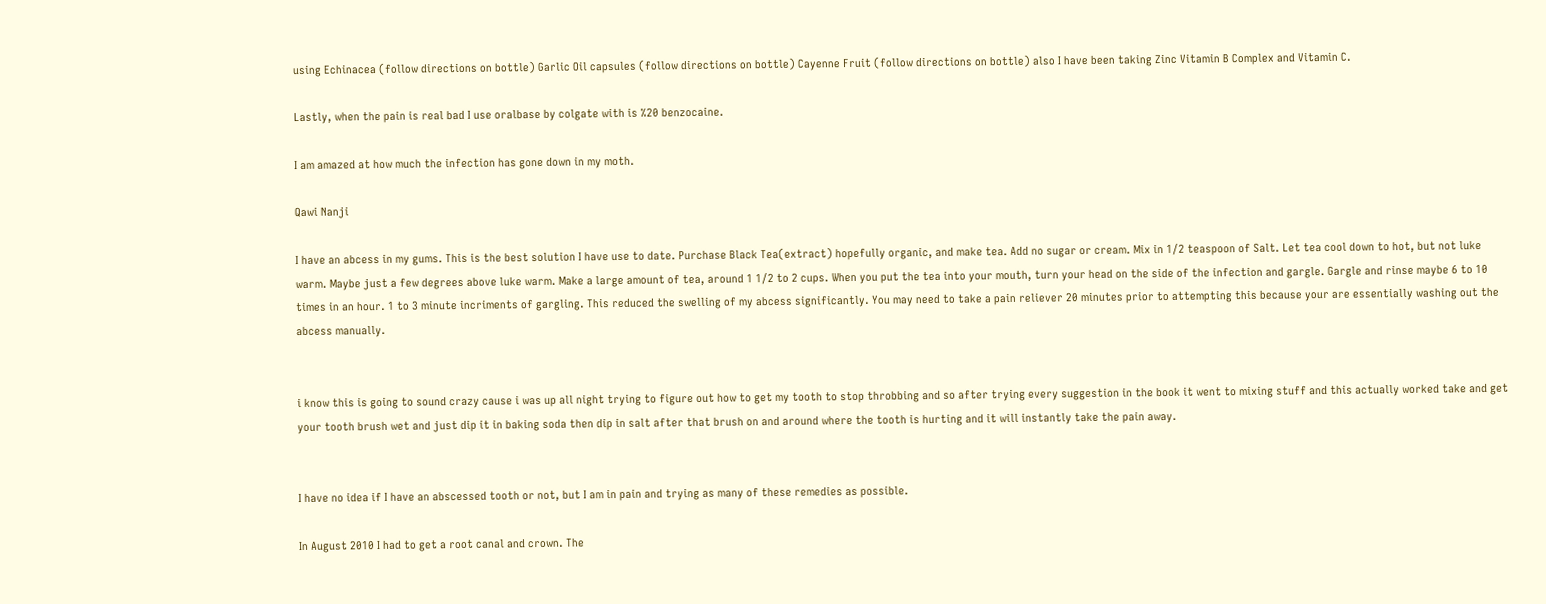using Echinacea (follow directions on bottle) Garlic Oil capsules (follow directions on bottle) Cayenne Fruit (follow directions on bottle) also I have been taking Zinc Vitamin B Complex and Vitamin C.

Lastly, when the pain is real bad I use oralbase by colgate with is %20 benzocaine.

I am amazed at how much the infection has gone down in my moth.

Qawi Nanji

I have an abcess in my gums. This is the best solution I have use to date. Purchase Black Tea(extract) hopefully organic, and make tea. Add no sugar or cream. Mix in 1/2 teaspoon of Salt. Let tea cool down to hot, but not luke warm. Maybe just a few degrees above luke warm. Make a large amount of tea, around 1 1/2 to 2 cups. When you put the tea into your mouth, turn your head on the side of the infection and gargle. Gargle and rinse maybe 6 to 10 times in an hour. 1 to 3 minute incriments of gargling. This reduced the swelling of my abcess significantly. You may need to take a pain reliever 20 minutes prior to attempting this because your are essentially washing out the abcess manually.


i know this is going to sound crazy cause i was up all night trying to figure out how to get my tooth to stop throbbing and so after trying every suggestion in the book it went to mixing stuff and this actually worked take and get your tooth brush wet and just dip it in baking soda then dip in salt after that brush on and around where the tooth is hurting and it will instantly take the pain away.


I have no idea if I have an abscessed tooth or not, but I am in pain and trying as many of these remedies as possible.

In August 2010 I had to get a root canal and crown. The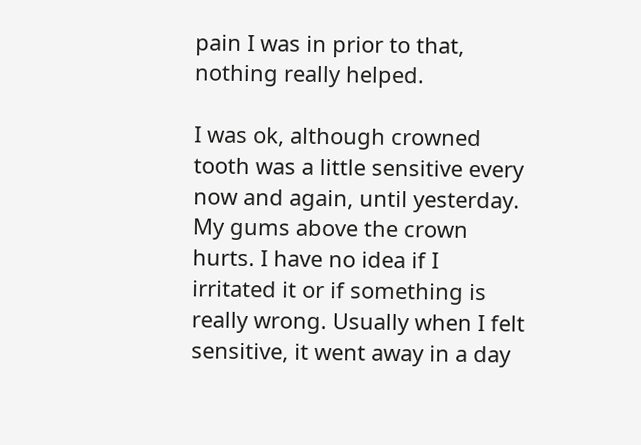pain I was in prior to that, nothing really helped.

I was ok, although crowned tooth was a little sensitive every now and again, until yesterday. My gums above the crown hurts. I have no idea if I irritated it or if something is really wrong. Usually when I felt sensitive, it went away in a day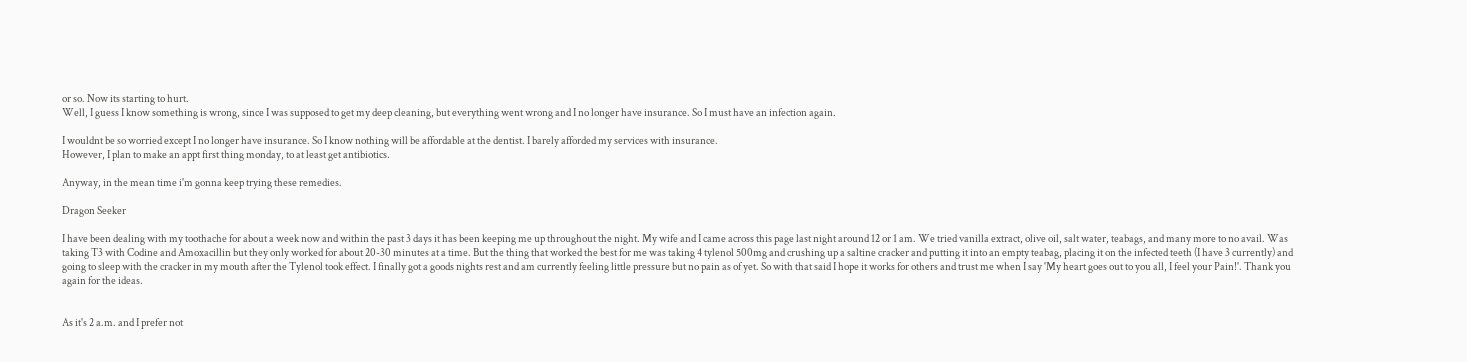or so. Now its starting to hurt.
Well, I guess I know something is wrong, since I was supposed to get my deep cleaning, but everything went wrong and I no longer have insurance. So I must have an infection again.

I wouldnt be so worried except I no longer have insurance. So I know nothing will be affordable at the dentist. I barely afforded my services with insurance.
However, I plan to make an appt first thing monday, to at least get antibiotics.

Anyway, in the mean time i'm gonna keep trying these remedies.

Dragon Seeker

I have been dealing with my toothache for about a week now and within the past 3 days it has been keeping me up throughout the night. My wife and I came across this page last night around 12 or 1 am. We tried vanilla extract, olive oil, salt water, teabags, and many more to no avail. Was taking T3 with Codine and Amoxacillin but they only worked for about 20-30 minutes at a time. But the thing that worked the best for me was taking 4 tylenol 500mg and crushing up a saltine cracker and putting it into an empty teabag, placing it on the infected teeth (I have 3 currently) and going to sleep with the cracker in my mouth after the Tylenol took effect. I finally got a goods nights rest and am currently feeling little pressure but no pain as of yet. So with that said I hope it works for others and trust me when I say 'My heart goes out to you all, I feel your Pain!'. Thank you again for the ideas.


As it's 2 a.m. and I prefer not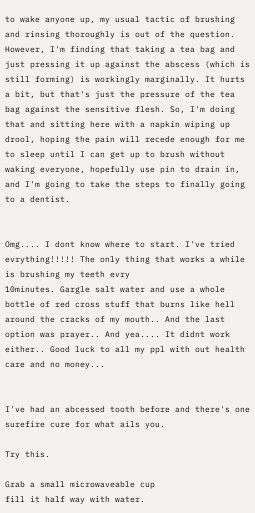to wake anyone up, my usual tactic of brushing and rinsing thoroughly is out of the question. However, I'm finding that taking a tea bag and just pressing it up against the abscess (which is still forming) is workingly marginally. It hurts a bit, but that's just the pressure of the tea bag against the sensitive flesh. So, I'm doing that and sitting here with a napkin wiping up drool, hoping the pain will recede enough for me to sleep until I can get up to brush without waking everyone, hopefully use pin to drain in, and I'm going to take the steps to finally going to a dentist.


Omg.... I dont know where to start. I've tried evrything!!!!! The only thing that works a while is brushing my teeth evry
10minutes. Gargle salt water and use a whole bottle of red cross stuff that burns like hell around the cracks of my mouth.. And the last option was prayer.. And yea.... It didnt work either.. Good luck to all my ppl with out health care and no money...


I've had an abcessed tooth before and there's one surefire cure for what ails you.

Try this.

Grab a small microwaveable cup
fill it half way with water.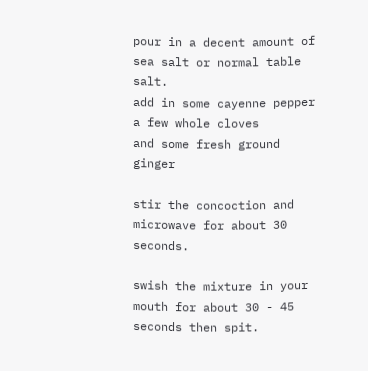pour in a decent amount of sea salt or normal table salt.
add in some cayenne pepper
a few whole cloves
and some fresh ground ginger

stir the concoction and microwave for about 30 seconds.

swish the mixture in your mouth for about 30 - 45 seconds then spit.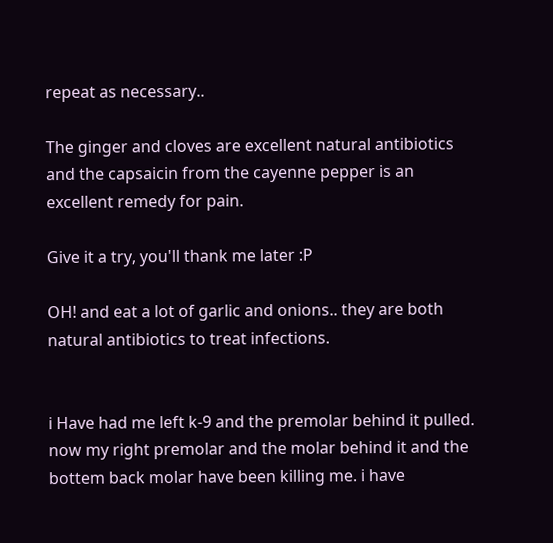repeat as necessary..

The ginger and cloves are excellent natural antibiotics and the capsaicin from the cayenne pepper is an excellent remedy for pain.

Give it a try, you'll thank me later :P

OH! and eat a lot of garlic and onions.. they are both natural antibiotics to treat infections.


i Have had me left k-9 and the premolar behind it pulled. now my right premolar and the molar behind it and the bottem back molar have been killing me. i have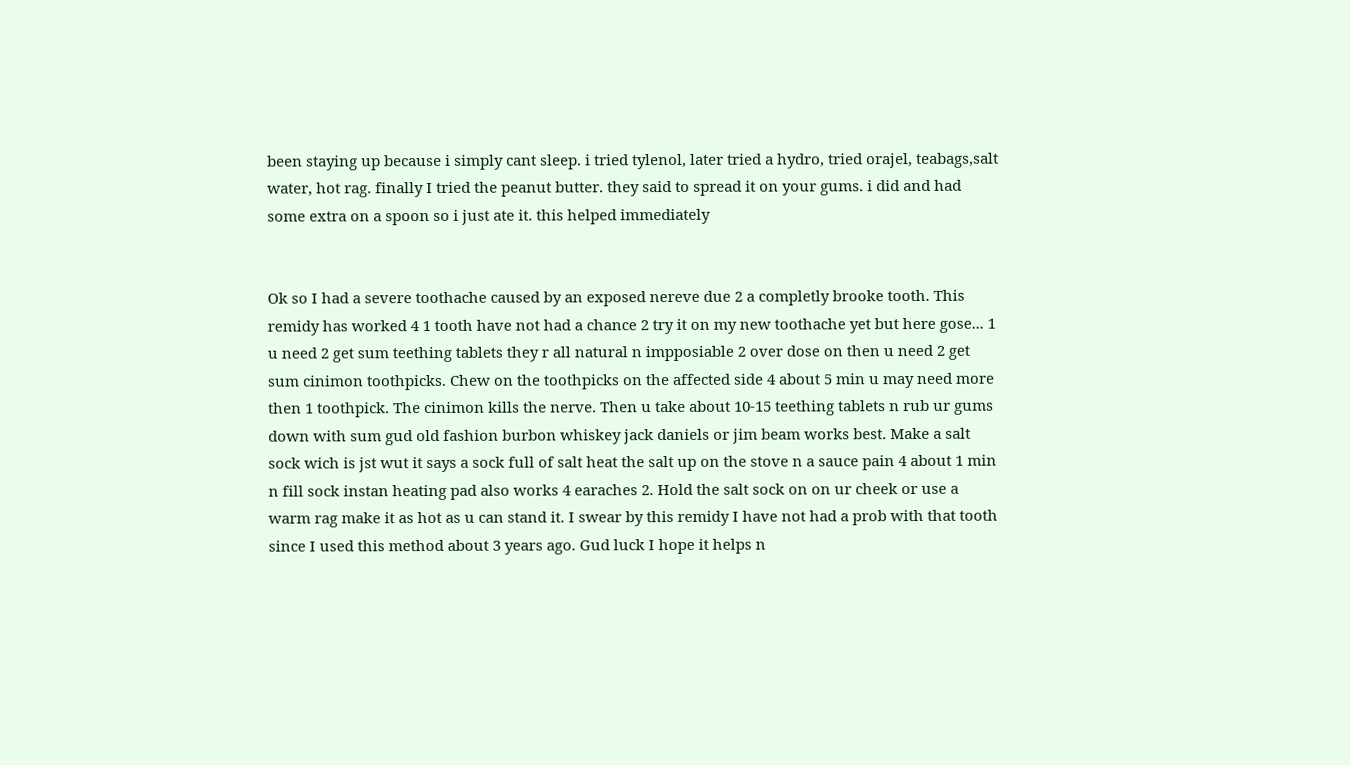been staying up because i simply cant sleep. i tried tylenol, later tried a hydro, tried orajel, teabags,salt water, hot rag. finally I tried the peanut butter. they said to spread it on your gums. i did and had some extra on a spoon so i just ate it. this helped immediately


Ok so I had a severe toothache caused by an exposed nereve due 2 a completly brooke tooth. This remidy has worked 4 1 tooth have not had a chance 2 try it on my new toothache yet but here gose... 1 u need 2 get sum teething tablets they r all natural n impposiable 2 over dose on then u need 2 get sum cinimon toothpicks. Chew on the toothpicks on the affected side 4 about 5 min u may need more then 1 toothpick. The cinimon kills the nerve. Then u take about 10-15 teething tablets n rub ur gums down with sum gud old fashion burbon whiskey jack daniels or jim beam works best. Make a salt sock wich is jst wut it says a sock full of salt heat the salt up on the stove n a sauce pain 4 about 1 min n fill sock instan heating pad also works 4 earaches 2. Hold the salt sock on on ur cheek or use a warm rag make it as hot as u can stand it. I swear by this remidy I have not had a prob with that tooth since I used this method about 3 years ago. Gud luck I hope it helps n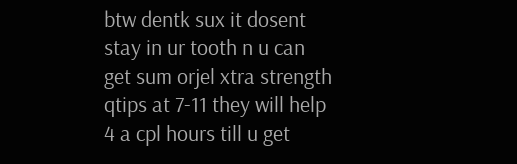btw dentk sux it dosent stay in ur tooth n u can get sum orjel xtra strength qtips at 7-11 they will help 4 a cpl hours till u get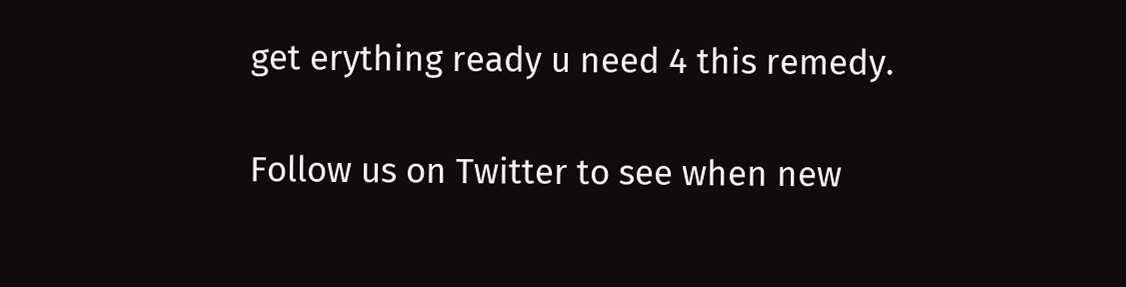get erything ready u need 4 this remedy.

Follow us on Twitter to see when new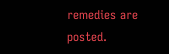remedies are posted.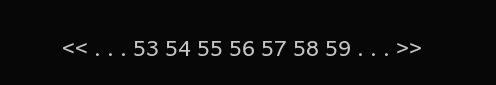<< . . . 53 54 55 56 57 58 59 . . . >>